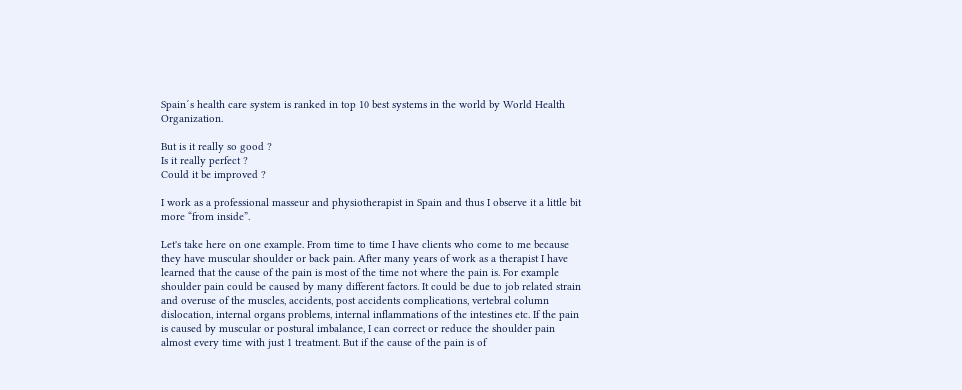Spain´s health care system is ranked in top 10 best systems in the world by World Health Organization.

But is it really so good ?
Is it really perfect ?
Could it be improved ?

I work as a professional masseur and physiotherapist in Spain and thus I observe it a little bit more “from inside”.

Let's take here on one example. From time to time I have clients who come to me because they have muscular shoulder or back pain. After many years of work as a therapist I have learned that the cause of the pain is most of the time not where the pain is. For example shoulder pain could be caused by many different factors. It could be due to job related strain and overuse of the muscles, accidents, post accidents complications, vertebral column dislocation, internal organs problems, internal inflammations of the intestines etc. If the pain is caused by muscular or postural imbalance, I can correct or reduce the shoulder pain almost every time with just 1 treatment. But if the cause of the pain is of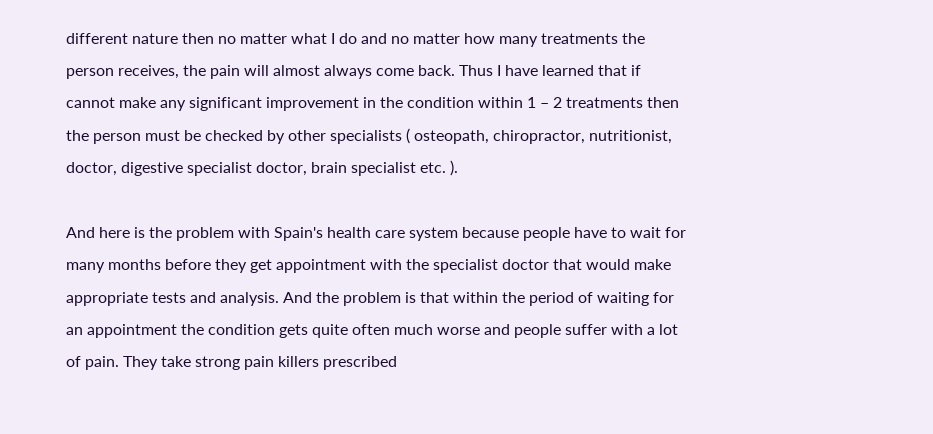different nature then no matter what I do and no matter how many treatments the person receives, the pain will almost always come back. Thus I have learned that if cannot make any significant improvement in the condition within 1 – 2 treatments then the person must be checked by other specialists ( osteopath, chiropractor, nutritionist, doctor, digestive specialist doctor, brain specialist etc. ).

And here is the problem with Spain's health care system because people have to wait for many months before they get appointment with the specialist doctor that would make appropriate tests and analysis. And the problem is that within the period of waiting for an appointment the condition gets quite often much worse and people suffer with a lot of pain. They take strong pain killers prescribed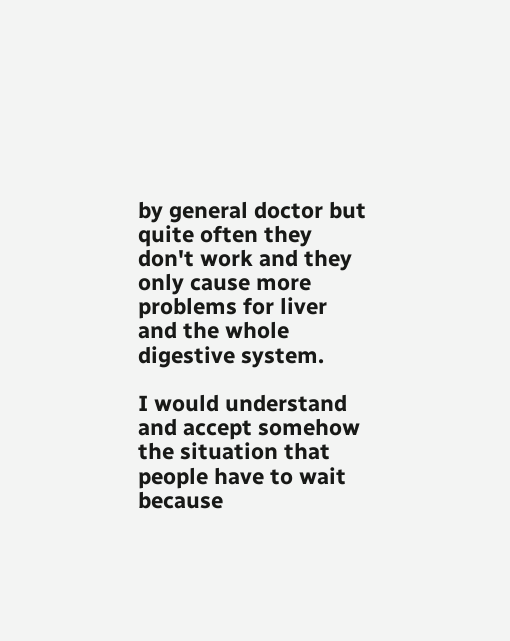by general doctor but quite often they don't work and they only cause more problems for liver and the whole digestive system.

I would understand and accept somehow the situation that people have to wait because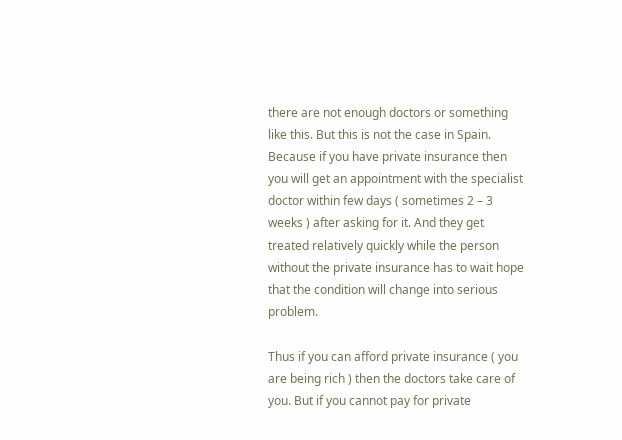there are not enough doctors or something like this. But this is not the case in Spain. Because if you have private insurance then you will get an appointment with the specialist doctor within few days ( sometimes 2 – 3 weeks ) after asking for it. And they get treated relatively quickly while the person without the private insurance has to wait hope that the condition will change into serious problem.

Thus if you can afford private insurance ( you are being rich ) then the doctors take care of you. But if you cannot pay for private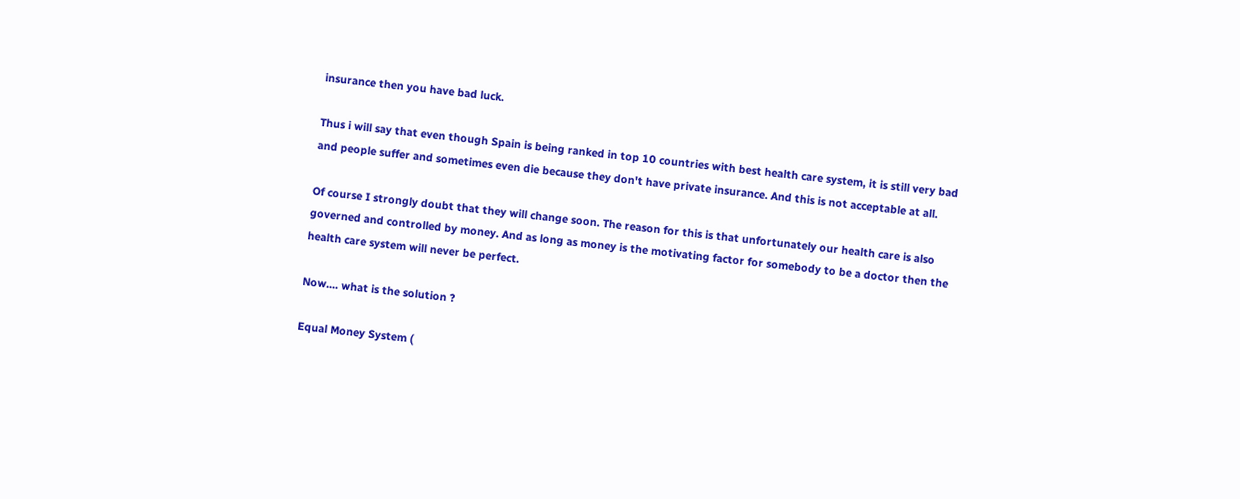insurance then you have bad luck.

Thus i will say that even though Spain is being ranked in top 10 countries with best health care system, it is still very bad and people suffer and sometimes even die because they don't have private insurance. And this is not acceptable at all.

Of course I strongly doubt that they will change soon. The reason for this is that unfortunately our health care is also governed and controlled by money. And as long as money is the motivating factor for somebody to be a doctor then the health care system will never be perfect.

Now.... what is the solution ?

Equal Money System (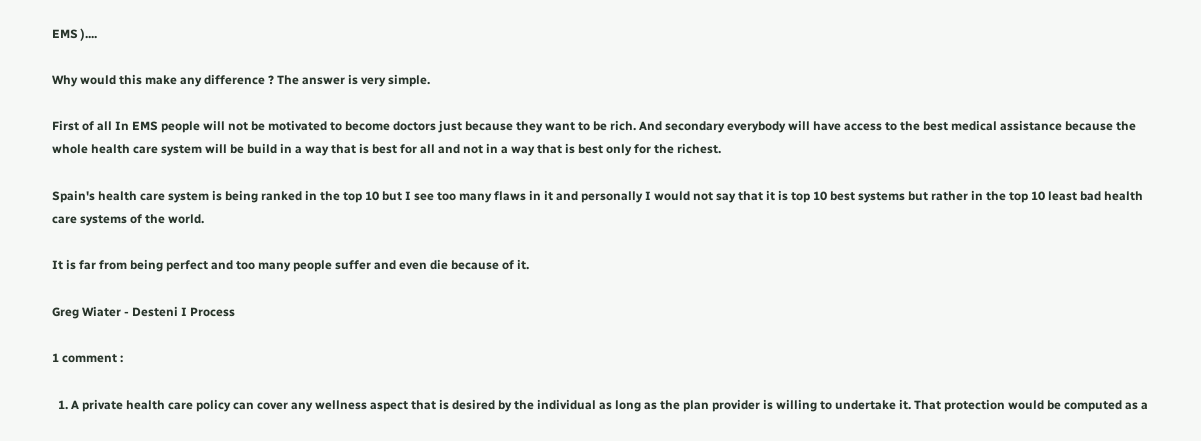EMS )....

Why would this make any difference ? The answer is very simple.

First of all In EMS people will not be motivated to become doctors just because they want to be rich. And secondary everybody will have access to the best medical assistance because the whole health care system will be build in a way that is best for all and not in a way that is best only for the richest.

Spain's health care system is being ranked in the top 10 but I see too many flaws in it and personally I would not say that it is top 10 best systems but rather in the top 10 least bad health care systems of the world.

It is far from being perfect and too many people suffer and even die because of it.

Greg Wiater - Desteni I Process

1 comment :

  1. A private health care policy can cover any wellness aspect that is desired by the individual as long as the plan provider is willing to undertake it. That protection would be computed as a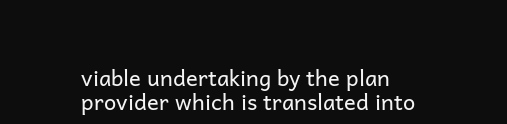viable undertaking by the plan provider which is translated into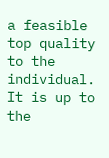a feasible top quality to the individual. It is up to the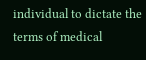individual to dictate the terms of medical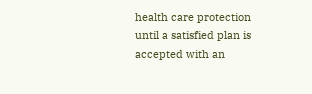health care protection until a satisfied plan is accepted with an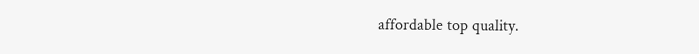affordable top quality.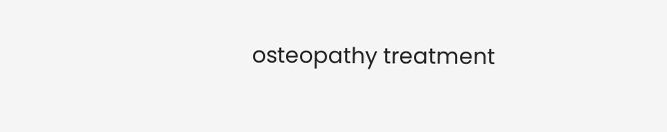osteopathy treatment